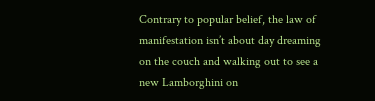Contrary to popular belief, the law of manifestation isn’t about day dreaming on the couch and walking out to see a new Lamborghini on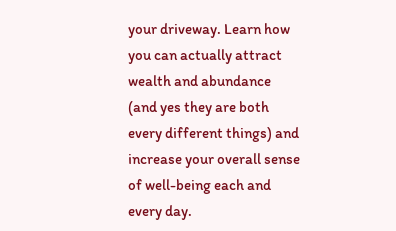your driveway. Learn how you can actually attract wealth and abundance (and yes they are both every different things) and increase your overall sense of well-being each and every day.